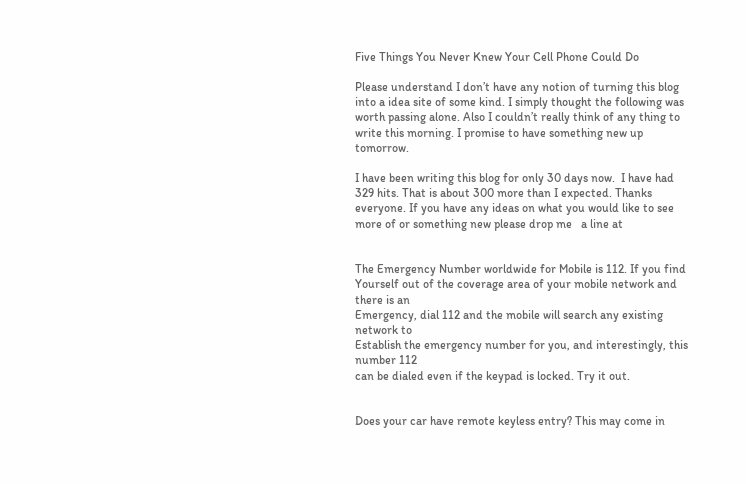Five Things You Never Knew Your Cell Phone Could Do

Please understand I don’t have any notion of turning this blog into a idea site of some kind. I simply thought the following was worth passing alone. Also I couldn’t really think of any thing to write this morning. I promise to have something new up tomorrow.

I have been writing this blog for only 30 days now.  I have had 329 hits. That is about 300 more than I expected. Thanks everyone. If you have any ideas on what you would like to see more of or something new please drop me   a line at


The Emergency Number worldwide for Mobile is 112. If you find
Yourself out of the coverage area of your mobile network and there is an
Emergency, dial 112 and the mobile will search any existing network to
Establish the emergency number for you, and interestingly, this number 112
can be dialed even if the keypad is locked. Try it out.


Does your car have remote keyless entry? This may come in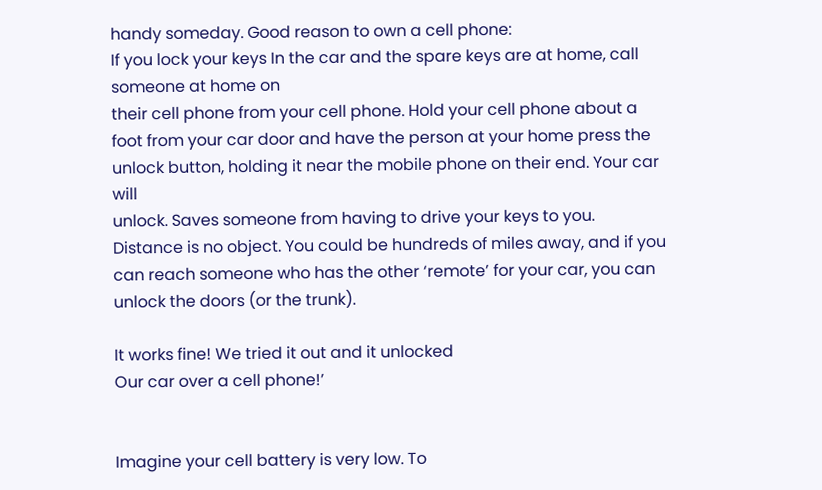handy someday. Good reason to own a cell phone:
If you lock your keys In the car and the spare keys are at home, call someone at home on
their cell phone from your cell phone. Hold your cell phone about a foot from your car door and have the person at your home press the unlock button, holding it near the mobile phone on their end. Your car will
unlock. Saves someone from having to drive your keys to you. Distance is no object. You could be hundreds of miles away, and if you can reach someone who has the other ‘remote’ for your car, you can unlock the doors (or the trunk).

It works fine! We tried it out and it unlocked
Our car over a cell phone!’


Imagine your cell battery is very low. To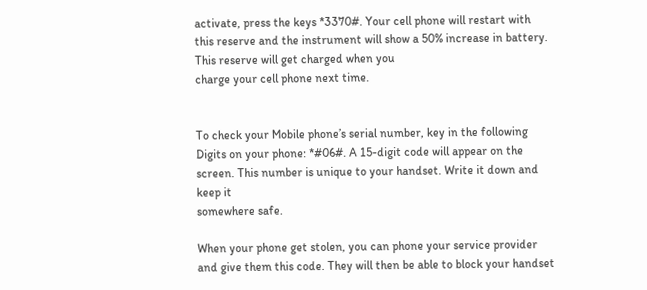activate, press the keys *3370#. Your cell phone will restart with this reserve and the instrument will show a 50% increase in battery. This reserve will get charged when you
charge your cell phone next time.


To check your Mobile phone’s serial number, key in the following Digits on your phone: *#06#. A 15-digit code will appear on the screen. This number is unique to your handset. Write it down and keep it
somewhere safe.

When your phone get stolen, you can phone your service provider and give them this code. They will then be able to block your handset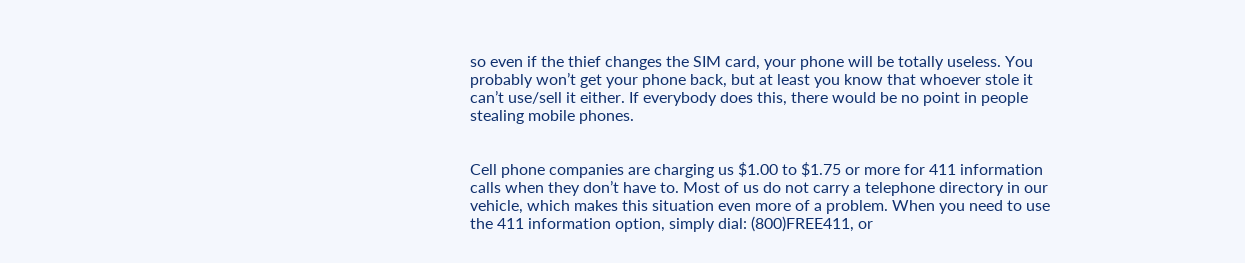so even if the thief changes the SIM card, your phone will be totally useless. You probably won’t get your phone back, but at least you know that whoever stole it can’t use/sell it either. If everybody does this, there would be no point in people stealing mobile phones.


Cell phone companies are charging us $1.00 to $1.75 or more for 411 information calls when they don’t have to. Most of us do not carry a telephone directory in our vehicle, which makes this situation even more of a problem. When you need to use the 411 information option, simply dial: (800)FREE411, or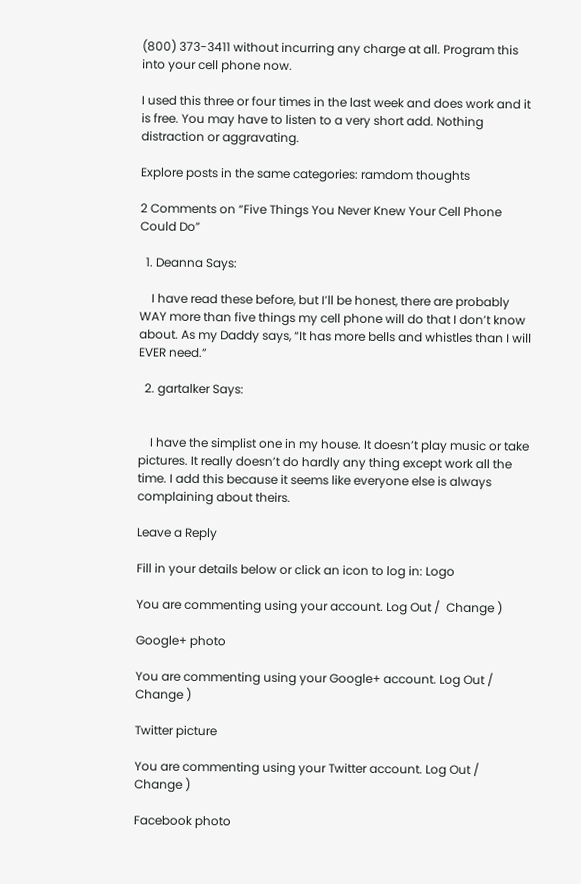(800) 373-3411 without incurring any charge at all. Program this into your cell phone now.

I used this three or four times in the last week and does work and it is free. You may have to listen to a very short add. Nothing distraction or aggravating.

Explore posts in the same categories: ramdom thoughts

2 Comments on “Five Things You Never Knew Your Cell Phone Could Do”

  1. Deanna Says:

    I have read these before, but I’ll be honest, there are probably WAY more than five things my cell phone will do that I don’t know about. As my Daddy says, “It has more bells and whistles than I will EVER need.”

  2. gartalker Says:


    I have the simplist one in my house. It doesn’t play music or take pictures. It really doesn’t do hardly any thing except work all the time. I add this because it seems like everyone else is always complaining about theirs.

Leave a Reply

Fill in your details below or click an icon to log in: Logo

You are commenting using your account. Log Out /  Change )

Google+ photo

You are commenting using your Google+ account. Log Out /  Change )

Twitter picture

You are commenting using your Twitter account. Log Out /  Change )

Facebook photo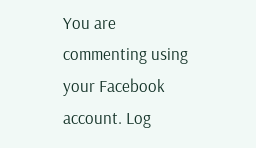You are commenting using your Facebook account. Log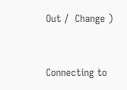Out /  Change )


Connecting to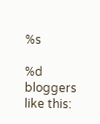%s

%d bloggers like this: